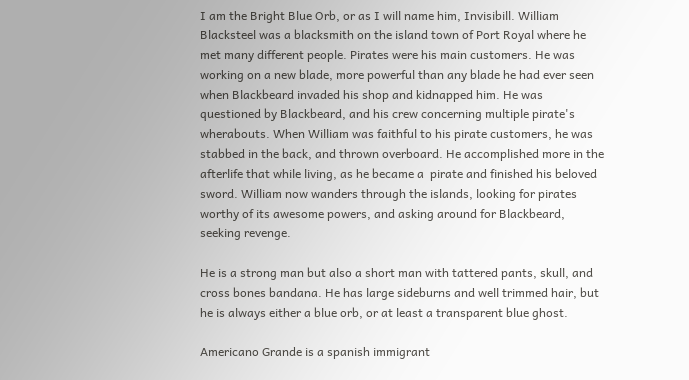I am the Bright Blue Orb, or as I will name him, Invisibill. William Blacksteel was a blacksmith on the island town of Port Royal where he met many different people. Pirates were his main customers. He was working on a new blade, more powerful than any blade he had ever seen when Blackbeard invaded his shop and kidnapped him. He was questioned by Blackbeard, and his crew concerning multiple pirate's wherabouts. When William was faithful to his pirate customers, he was stabbed in the back, and thrown overboard. He accomplished more in the afterlife that while living, as he became a  pirate and finished his beloved sword. William now wanders through the islands, looking for pirates worthy of its awesome powers, and asking around for Blackbeard, seeking revenge.

He is a strong man but also a short man with tattered pants, skull, and cross bones bandana. He has large sideburns and well trimmed hair, but he is always either a blue orb, or at least a transparent blue ghost.

Americano Grande is a spanish immigrant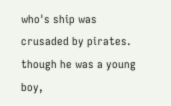who's ship was crusaded by pirates. though he was a young boy,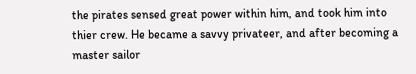the pirates sensed great power within him, and took him into thier crew. He became a savvy privateer, and after becoming a master sailor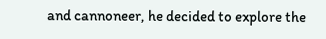and cannoneer, he decided to explore the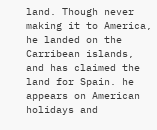land. Though never making it to America, he landed on the Carribean islands, and has claimed the land for Spain. he appears on American holidays and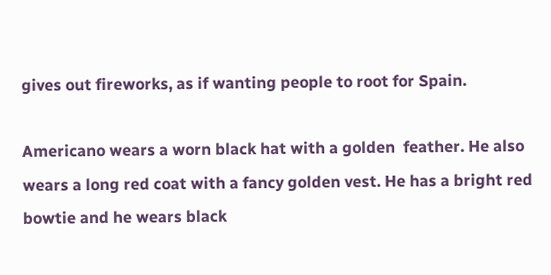gives out fireworks, as if wanting people to root for Spain.

Americano wears a worn black hat with a golden  feather. He also wears a long red coat with a fancy golden vest. He has a bright red bowtie and he wears black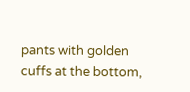pants with golden cuffs at the bottom,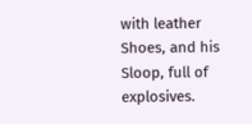with leather Shoes, and his Sloop, full of explosives.